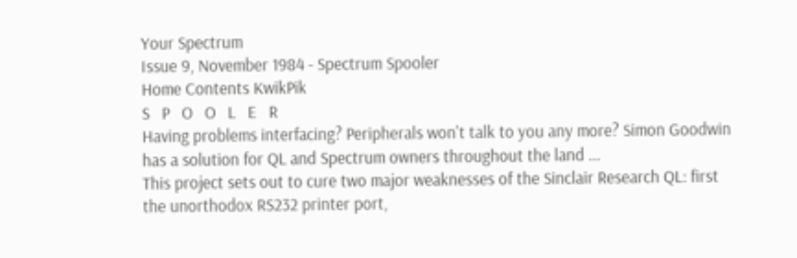Your Spectrum
Issue 9, November 1984 - Spectrum Spooler
Home Contents KwikPik
S   P   O   O   L   E   R
Having problems interfacing? Peripherals won't talk to you any more? Simon Goodwin has a solution for QL and Spectrum owners throughout the land ...
This project sets out to cure two major weaknesses of the Sinclair Research QL: first the unorthodox RS232 printer port,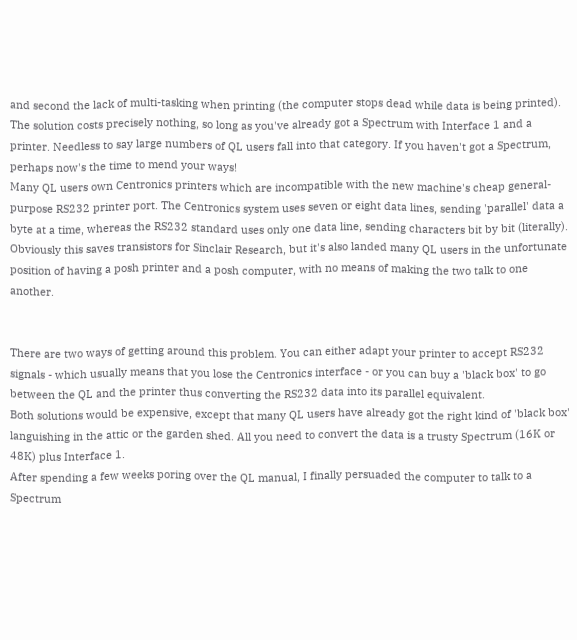and second the lack of multi-tasking when printing (the computer stops dead while data is being printed). The solution costs precisely nothing, so long as you've already got a Spectrum with Interface 1 and a printer. Needless to say large numbers of QL users fall into that category. If you haven't got a Spectrum, perhaps now's the time to mend your ways!
Many QL users own Centronics printers which are incompatible with the new machine's cheap general-purpose RS232 printer port. The Centronics system uses seven or eight data lines, sending 'parallel' data a byte at a time, whereas the RS232 standard uses only one data line, sending characters bit by bit (literally). Obviously this saves transistors for Sinclair Research, but it's also landed many QL users in the unfortunate position of having a posh printer and a posh computer, with no means of making the two talk to one another.


There are two ways of getting around this problem. You can either adapt your printer to accept RS232 signals - which usually means that you lose the Centronics interface - or you can buy a 'black box' to go between the QL and the printer thus converting the RS232 data into its parallel equivalent.
Both solutions would be expensive, except that many QL users have already got the right kind of 'black box' languishing in the attic or the garden shed. All you need to convert the data is a trusty Spectrum (16K or 48K) plus Interface 1.
After spending a few weeks poring over the QL manual, I finally persuaded the computer to talk to a Spectrum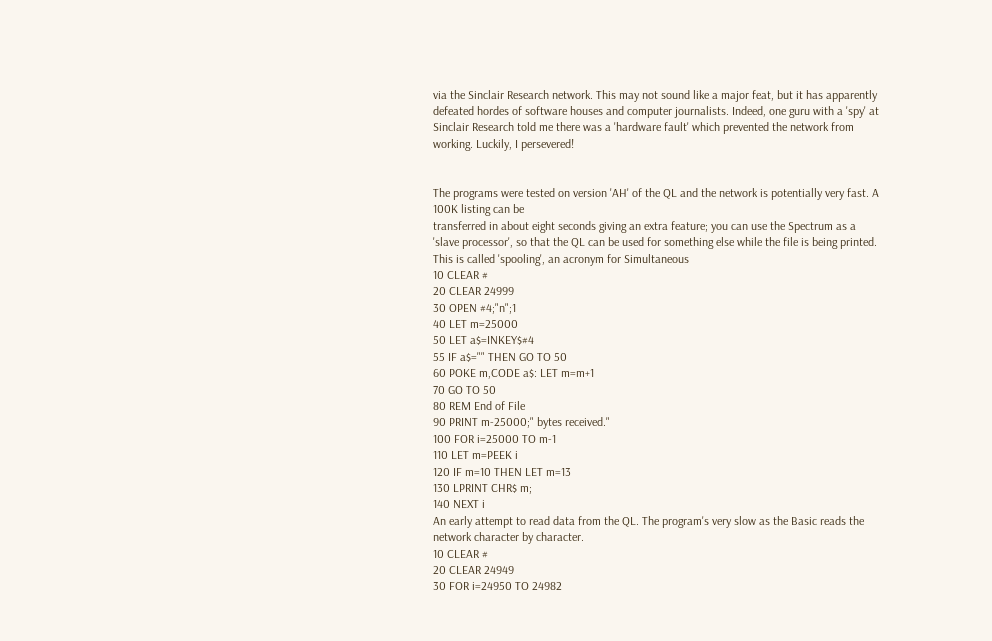via the Sinclair Research network. This may not sound like a major feat, but it has apparently defeated hordes of software houses and computer journalists. Indeed, one guru with a 'spy' at Sinclair Research told me there was a 'hardware fault' which prevented the network from working. Luckily, I persevered!


The programs were tested on version 'AH' of the QL and the network is potentially very fast. A 100K listing can be
transferred in about eight seconds giving an extra feature; you can use the Spectrum as a 'slave processor', so that the QL can be used for something else while the file is being printed. This is called 'spooling', an acronym for Simultaneous
10 CLEAR #
20 CLEAR 24999
30 OPEN #4;"n";1
40 LET m=25000
50 LET a$=INKEY$#4
55 IF a$="" THEN GO TO 50
60 POKE m,CODE a$: LET m=m+1
70 GO TO 50
80 REM End of File
90 PRINT m-25000;" bytes received."
100 FOR i=25000 TO m-1
110 LET m=PEEK i
120 IF m=10 THEN LET m=13
130 LPRINT CHR$ m;
140 NEXT i
An early attempt to read data from the QL. The program's very slow as the Basic reads the network character by character.
10 CLEAR #
20 CLEAR 24949
30 FOR i=24950 TO 24982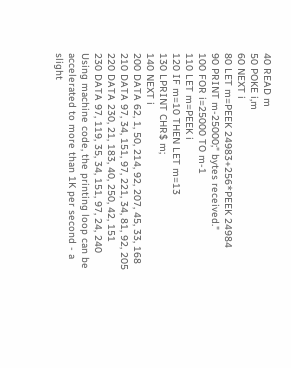40 READ m
50 POKE i,m
60 NEXT i
80 LET m=PEEK 24983+256*PEEK 24984
90 PRINT m-25000;" bytes received."
100 FOR i=25000 TO m-1
110 LET m=PEEK i
120 IF m=10 THEN LET m=13
130 LPRINT CHR$ m;
140 NEXT i
200 DATA 62, 1, 50, 214, 92, 207, 45, 33, 168
210 DATA 97, 34, 151, 97, 221, 34, 81, 92, 205
220 DATA 230, 21, 183, 40, 250, 42, 151
230 DATA 97, 119, 35, 34, 151, 97, 24, 240
Using machine code, the printing loop can be accelerated to more than 1K per second - a slight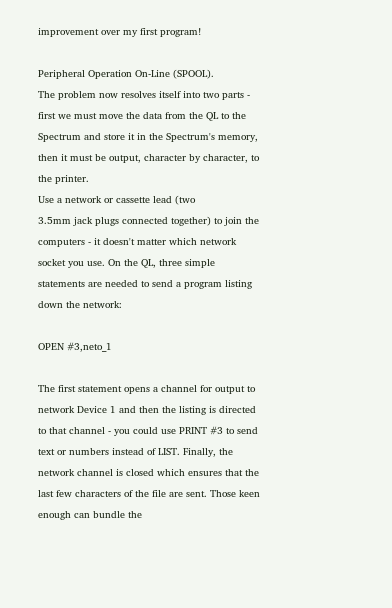improvement over my first program!

Peripheral Operation On-Line (SPOOL).
The problem now resolves itself into two parts - first we must move the data from the QL to the Spectrum and store it in the Spectrum's memory, then it must be output, character by character, to the printer.
Use a network or cassette lead (two
3.5mm jack plugs connected together) to join the computers - it doesn't matter which network socket you use. On the QL, three simple statements are needed to send a program listing down the network:

OPEN #3,neto_1

The first statement opens a channel for output to network Device 1 and then the listing is directed to that channel - you could use PRINT #3 to send text or numbers instead of LIST. Finally, the network channel is closed which ensures that the last few characters of the file are sent. Those keen enough can bundle the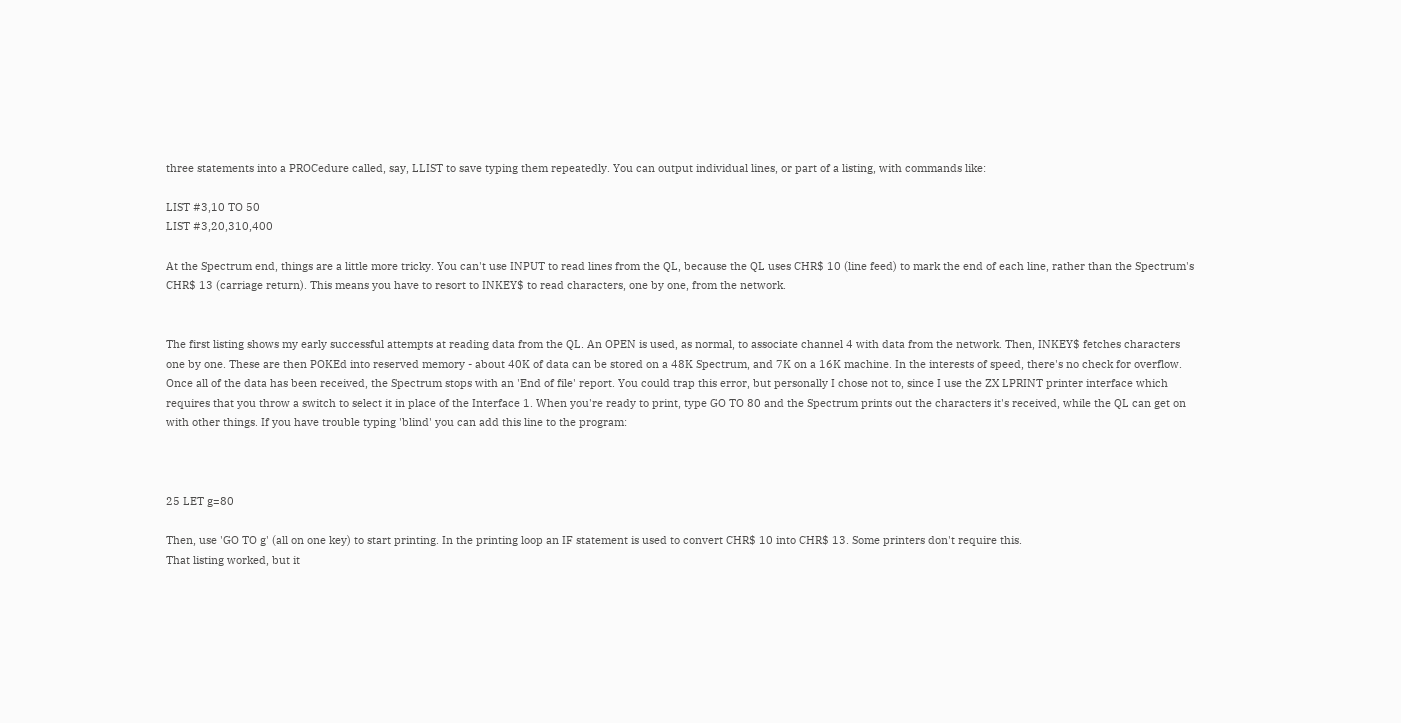three statements into a PROCedure called, say, LLIST to save typing them repeatedly. You can output individual lines, or part of a listing, with commands like:

LIST #3,10 TO 50
LIST #3,20,310,400

At the Spectrum end, things are a little more tricky. You can't use INPUT to read lines from the QL, because the QL uses CHR$ 10 (line feed) to mark the end of each line, rather than the Spectrum's CHR$ 13 (carriage return). This means you have to resort to INKEY$ to read characters, one by one, from the network.


The first listing shows my early successful attempts at reading data from the QL. An OPEN is used, as normal, to associate channel 4 with data from the network. Then, INKEY$ fetches characters one by one. These are then POKEd into reserved memory - about 40K of data can be stored on a 48K Spectrum, and 7K on a 16K machine. In the interests of speed, there's no check for overflow.
Once all of the data has been received, the Spectrum stops with an 'End of file' report. You could trap this error, but personally I chose not to, since I use the ZX LPRINT printer interface which requires that you throw a switch to select it in place of the Interface 1. When you're ready to print, type GO TO 80 and the Spectrum prints out the characters it's received, while the QL can get on with other things. If you have trouble typing 'blind' you can add this line to the program:



25 LET g=80

Then, use 'GO TO g' (all on one key) to start printing. In the printing loop an IF statement is used to convert CHR$ 10 into CHR$ 13. Some printers don't require this.
That listing worked, but it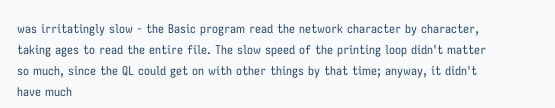was irritatingly slow - the Basic program read the network character by character, taking ages to read the entire file. The slow speed of the printing loop didn't matter so much, since the QL could get on with other things by that time; anyway, it didn't have much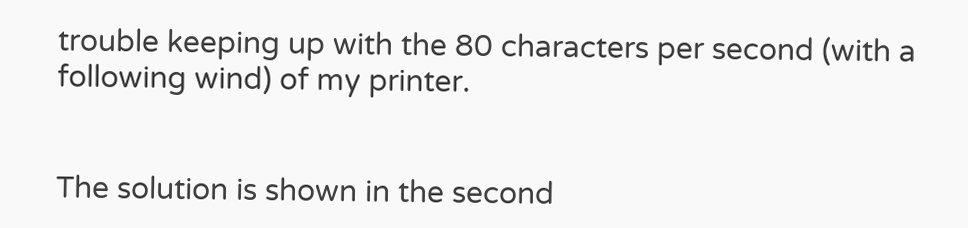trouble keeping up with the 80 characters per second (with a following wind) of my printer.


The solution is shown in the second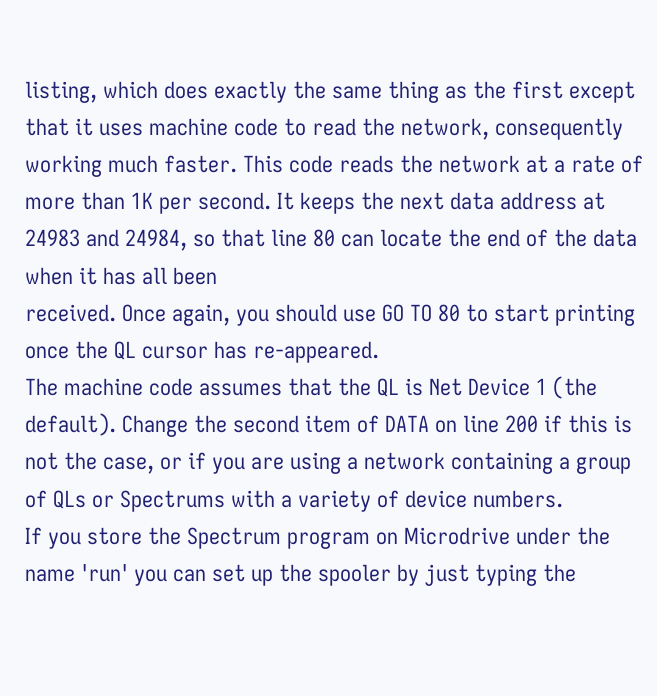listing, which does exactly the same thing as the first except that it uses machine code to read the network, consequently working much faster. This code reads the network at a rate of more than 1K per second. It keeps the next data address at 24983 and 24984, so that line 80 can locate the end of the data when it has all been
received. Once again, you should use GO TO 80 to start printing once the QL cursor has re-appeared.
The machine code assumes that the QL is Net Device 1 (the default). Change the second item of DATA on line 200 if this is not the case, or if you are using a network containing a group of QLs or Spectrums with a variety of device numbers.
If you store the Spectrum program on Microdrive under the name 'run' you can set up the spooler by just typing the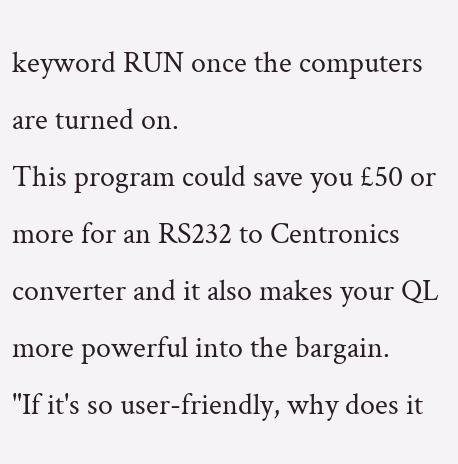keyword RUN once the computers are turned on.
This program could save you £50 or more for an RS232 to Centronics converter and it also makes your QL more powerful into the bargain.
"If it's so user-friendly, why does it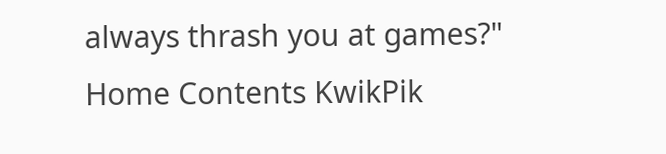always thrash you at games?"
Home Contents KwikPik